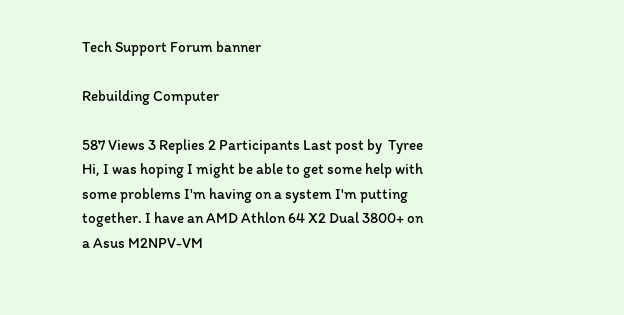Tech Support Forum banner

Rebuilding Computer

587 Views 3 Replies 2 Participants Last post by  Tyree
Hi, I was hoping I might be able to get some help with some problems I'm having on a system I'm putting together. I have an AMD Athlon 64 X2 Dual 3800+ on a Asus M2NPV-VM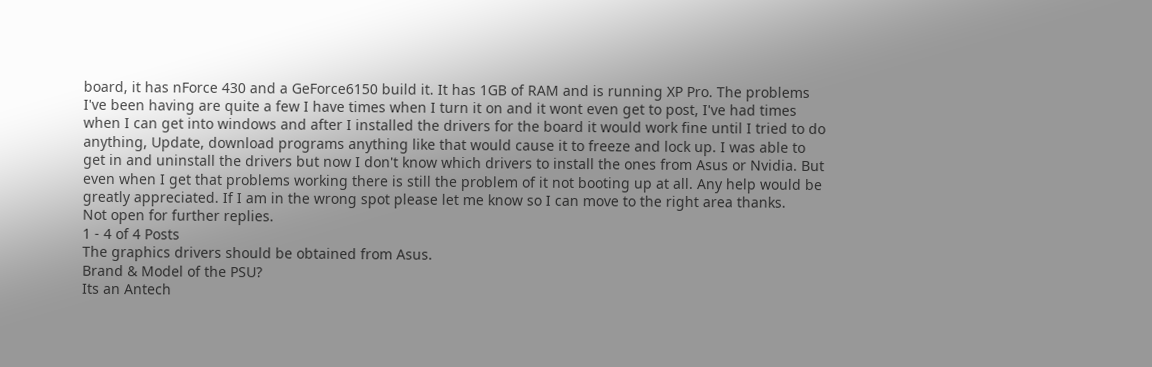board, it has nForce 430 and a GeForce6150 build it. It has 1GB of RAM and is running XP Pro. The problems I've been having are quite a few I have times when I turn it on and it wont even get to post, I've had times when I can get into windows and after I installed the drivers for the board it would work fine until I tried to do anything, Update, download programs anything like that would cause it to freeze and lock up. I was able to get in and uninstall the drivers but now I don't know which drivers to install the ones from Asus or Nvidia. But even when I get that problems working there is still the problem of it not booting up at all. Any help would be greatly appreciated. If I am in the wrong spot please let me know so I can move to the right area thanks.
Not open for further replies.
1 - 4 of 4 Posts
The graphics drivers should be obtained from Asus.
Brand & Model of the PSU?
Its an Antech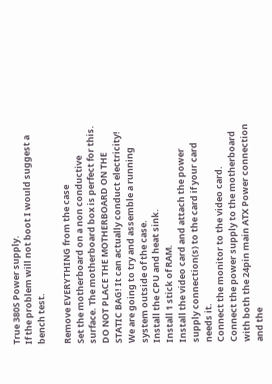True 380S Power supply.
If the problem will not boot I would suggest a bench test.

Remove EVERYTHING from the case
Set the motherboard on a non conductive surface. The motherboard box is perfect for this. DO NOT PLACE THE MOTHERBOARD ON THE STATIC BAG! It can actually conduct electricity! We are going to try and assemble a running system outside of the case.
Install the CPU and heat sink.
Install 1 stick of RAM.
Install the video card and attach the power supply connection(s) to the card if your card needs it.
Connect the monitor to the video card.
Connect the power supply to the motherboard with both the 24pin main ATX Power connection and the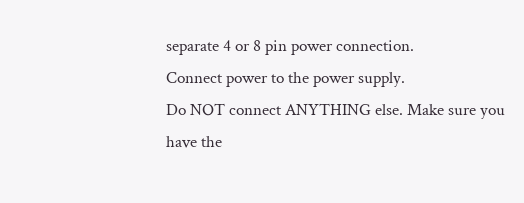separate 4 or 8 pin power connection.
Connect power to the power supply.
Do NOT connect ANYTHING else. Make sure you have the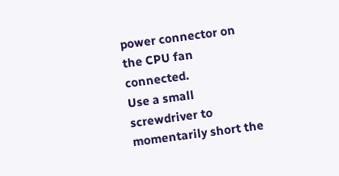power connector on the CPU fan connected.
Use a small screwdriver to momentarily short the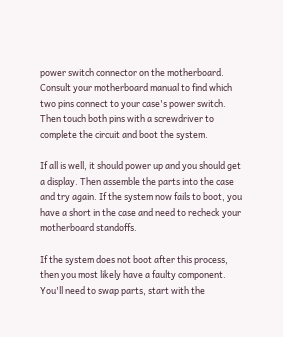power switch connector on the motherboard. Consult your motherboard manual to find which two pins connect to your case's power switch. Then touch both pins with a screwdriver to complete the circuit and boot the system.

If all is well, it should power up and you should get a display. Then assemble the parts into the case and try again. If the system now fails to boot, you have a short in the case and need to recheck your motherboard standoffs.

If the system does not boot after this process, then you most likely have a faulty component. You'll need to swap parts, start with the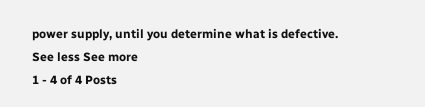power supply, until you determine what is defective.
See less See more
1 - 4 of 4 Posts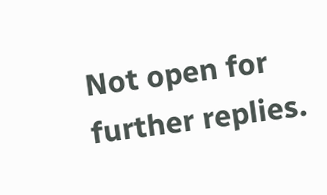Not open for further replies.